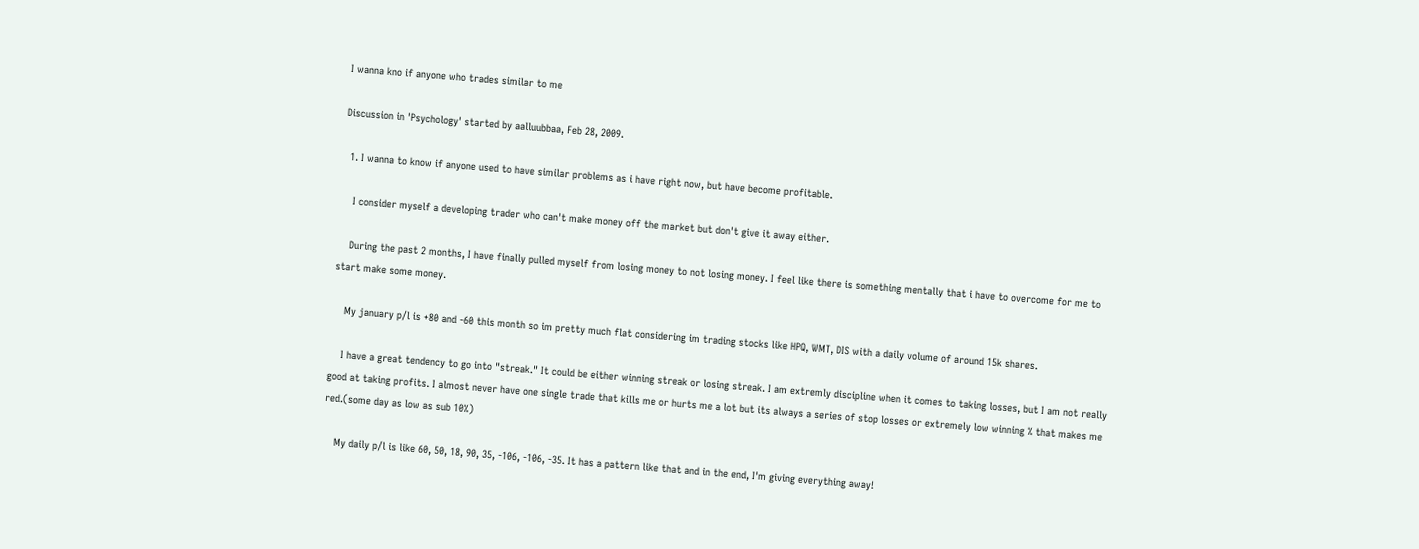I wanna kno if anyone who trades similar to me

Discussion in 'Psychology' started by aalluubbaa, Feb 28, 2009.

  1. I wanna to know if anyone used to have similar problems as i have right now, but have become profitable.

    I consider myself a developing trader who can't make money off the market but don't give it away either.

    During the past 2 months, I have finally pulled myself from losing money to not losing money. I feel like there is something mentally that i have to overcome for me to start make some money.

    My january p/l is +80 and -60 this month so im pretty much flat considering im trading stocks like HPQ, WMT, DIS with a daily volume of around 15k shares.

    I have a great tendency to go into "streak." It could be either winning streak or losing streak. I am extremly discipline when it comes to taking losses, but I am not really good at taking profits. I almost never have one single trade that kills me or hurts me a lot but its always a series of stop losses or extremely low winning % that makes me red.(some day as low as sub 10%)

    My daily p/l is like 60, 50, 18, 90, 35, -106, -106, -35. It has a pattern like that and in the end, I'm giving everything away!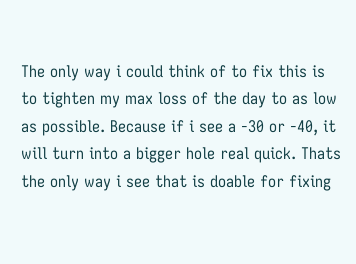The only way i could think of to fix this is to tighten my max loss of the day to as low as possible. Because if i see a -30 or -40, it will turn into a bigger hole real quick. Thats the only way i see that is doable for fixing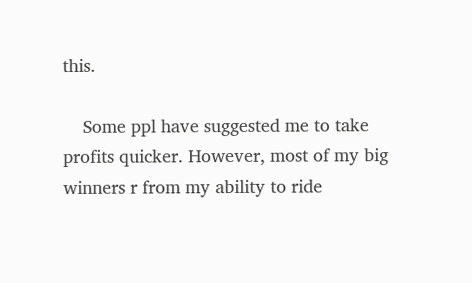this.

    Some ppl have suggested me to take profits quicker. However, most of my big winners r from my ability to ride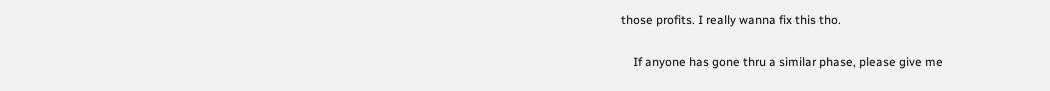those profits. I really wanna fix this tho.

    If anyone has gone thru a similar phase, please give me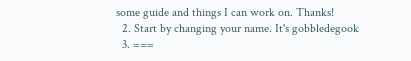some guide and things I can work on. Thanks!
  2. Start by changing your name. It's gobbledegook
  3. ===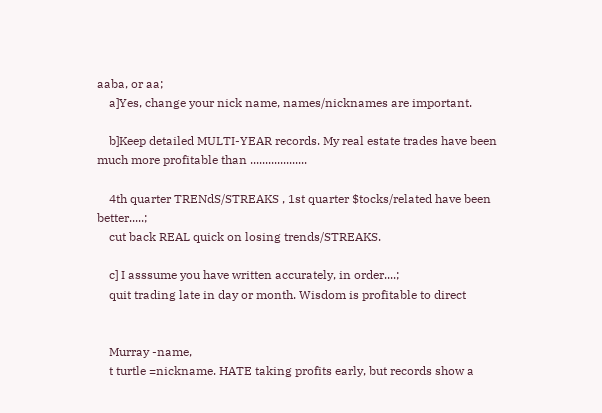aaba, or aa;
    a]Yes, change your nick name, names/nicknames are important.

    b]Keep detailed MULTI-YEAR records. My real estate trades have been much more profitable than ...................

    4th quarter TRENdS/STREAKS , 1st quarter $tocks/related have been better.....;
    cut back REAL quick on losing trends/STREAKS.

    c] I asssume you have written accurately, in order....;
    quit trading late in day or month. Wisdom is profitable to direct


    Murray -name,
    t turtle =nickname. HATE taking profits early, but records show a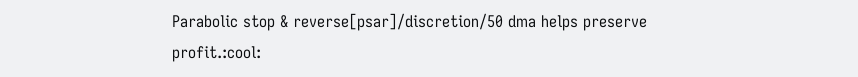Parabolic stop & reverse[psar]/discretion/50 dma helps preserve profit.:cool: